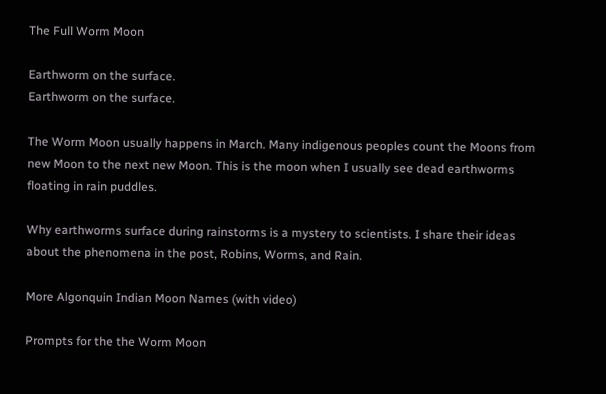The Full Worm Moon

Earthworm on the surface.
Earthworm on the surface.

The Worm Moon usually happens in March. Many indigenous peoples count the Moons from new Moon to the next new Moon. This is the moon when I usually see dead earthworms floating in rain puddles.

Why earthworms surface during rainstorms is a mystery to scientists. I share their ideas about the phenomena in the post, Robins, Worms, and Rain.

More Algonquin Indian Moon Names (with video)

Prompts for the the Worm Moon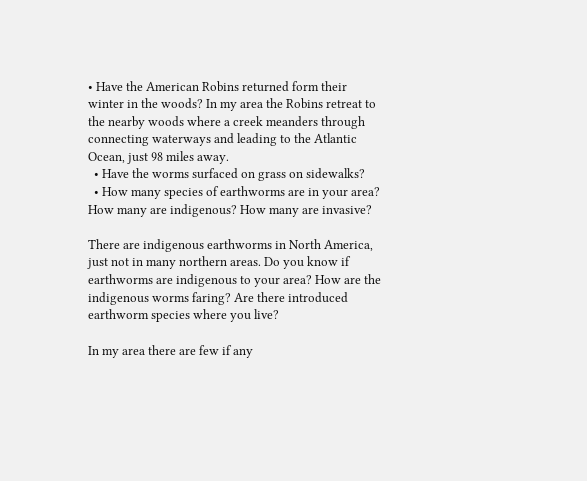• Have the American Robins returned form their winter in the woods? In my area the Robins retreat to the nearby woods where a creek meanders through connecting waterways and leading to the Atlantic Ocean, just 98 miles away.
  • Have the worms surfaced on grass on sidewalks?
  • How many species of earthworms are in your area? How many are indigenous? How many are invasive?

There are indigenous earthworms in North America, just not in many northern areas. Do you know if earthworms are indigenous to your area? How are the indigenous worms faring? Are there introduced earthworm species where you live?

In my area there are few if any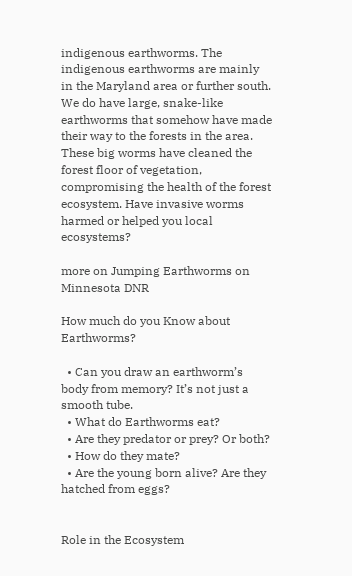indigenous earthworms. The indigenous earthworms are mainly in the Maryland area or further south. We do have large, snake-like earthworms that somehow have made their way to the forests in the area. These big worms have cleaned the forest floor of vegetation, compromising the health of the forest ecosystem. Have invasive worms harmed or helped you local ecosystems?

more on Jumping Earthworms on Minnesota DNR

How much do you Know about Earthworms?

  • Can you draw an earthworm’s body from memory? It’s not just a smooth tube.
  • What do Earthworms eat?
  • Are they predator or prey? Or both?
  • How do they mate?
  • Are the young born alive? Are they hatched from eggs?


Role in the Ecosystem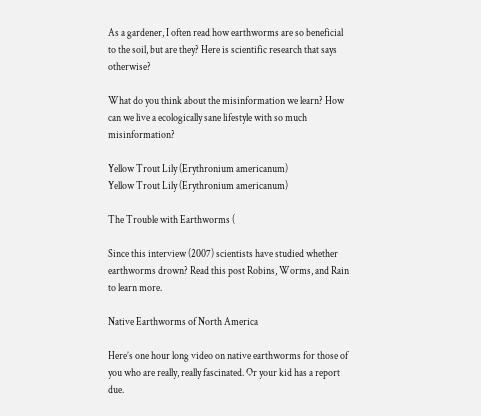As a gardener, I often read how earthworms are so beneficial to the soil, but are they? Here is scientific research that says otherwise?

What do you think about the misinformation we learn? How can we live a ecologically sane lifestyle with so much misinformation?

Yellow Trout Lily (Erythronium americanum)
Yellow Trout Lily (Erythronium americanum)

The Trouble with Earthworms (

Since this interview (2007) scientists have studied whether earthworms drown? Read this post Robins, Worms, and Rain to learn more.

Native Earthworms of North America

Here’s one hour long video on native earthworms for those of you who are really, really fascinated. Or your kid has a report due.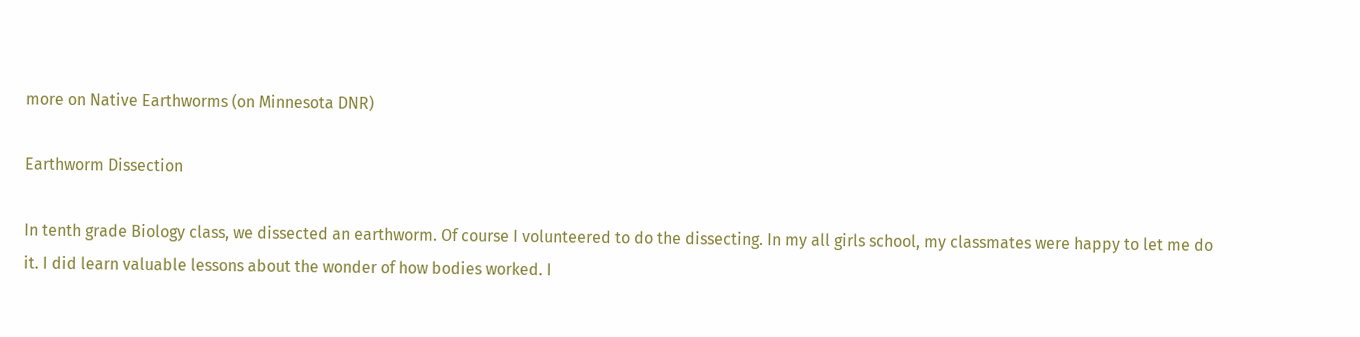more on Native Earthworms (on Minnesota DNR)

Earthworm Dissection

In tenth grade Biology class, we dissected an earthworm. Of course I volunteered to do the dissecting. In my all girls school, my classmates were happy to let me do it. I did learn valuable lessons about the wonder of how bodies worked. I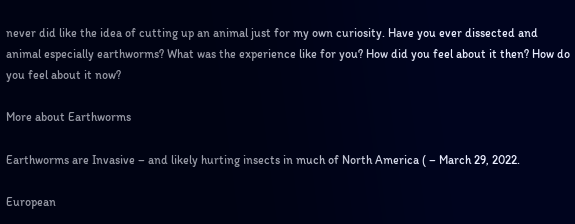never did like the idea of cutting up an animal just for my own curiosity. Have you ever dissected and animal especially earthworms? What was the experience like for you? How did you feel about it then? How do you feel about it now?

More about Earthworms

Earthworms are Invasive – and likely hurting insects in much of North America ( – March 29, 2022.

European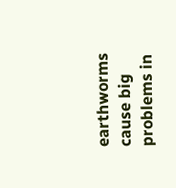earthworms cause big problems in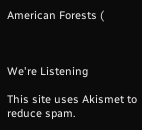American Forests (



We're Listening

This site uses Akismet to reduce spam.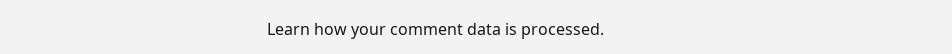Learn how your comment data is processed.